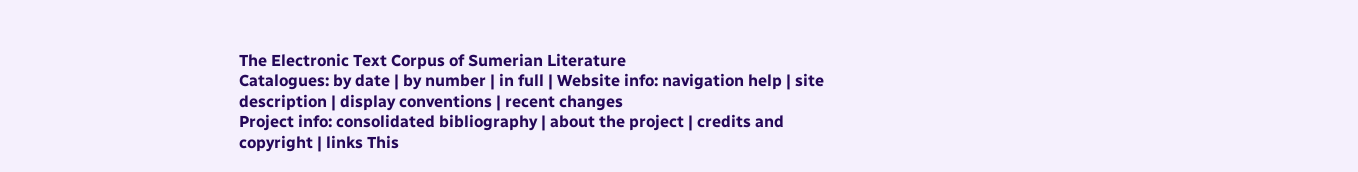The Electronic Text Corpus of Sumerian Literature
Catalogues: by date | by number | in full | Website info: navigation help | site description | display conventions | recent changes
Project info: consolidated bibliography | about the project | credits and copyright | links This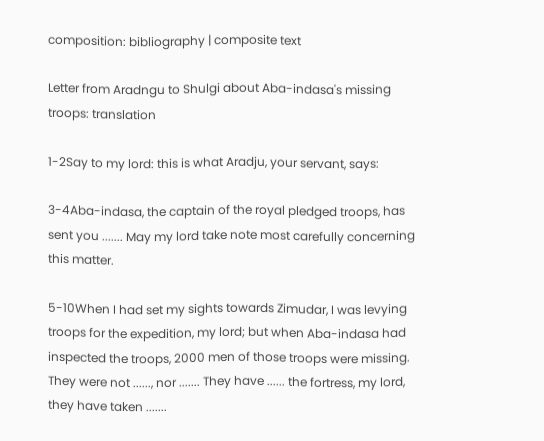composition: bibliography | composite text

Letter from Aradngu to Shulgi about Aba-indasa's missing troops: translation

1-2Say to my lord: this is what Aradju, your servant, says:

3-4Aba-indasa, the captain of the royal pledged troops, has sent you ....... May my lord take note most carefully concerning this matter.

5-10When I had set my sights towards Zimudar, I was levying troops for the expedition, my lord; but when Aba-indasa had inspected the troops, 2000 men of those troops were missing. They were not ......, nor ....... They have ...... the fortress, my lord, they have taken .......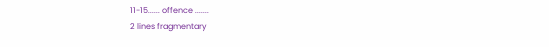11-15...... offence .......
2 lines fragmentary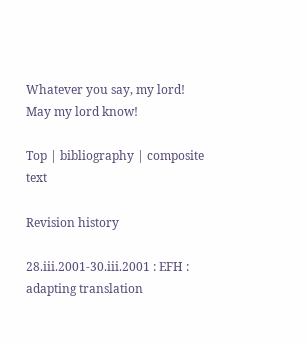Whatever you say, my lord! May my lord know!

Top | bibliography | composite text

Revision history

28.iii.2001-30.iii.2001 : EFH : adapting translation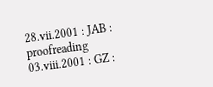28.vii.2001 : JAB : proofreading
03.viii.2001 : GZ :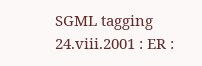SGML tagging
24.viii.2001 : ER :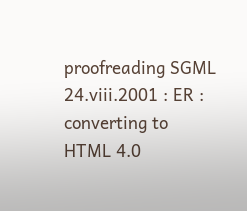proofreading SGML
24.viii.2001 : ER : converting to HTML 4.0